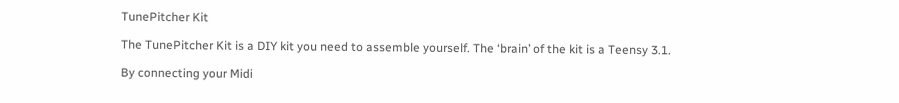TunePitcher Kit

The TunePitcher Kit is a DIY kit you need to assemble yourself. The ‘brain’ of the kit is a Teensy 3.1.

By connecting your Midi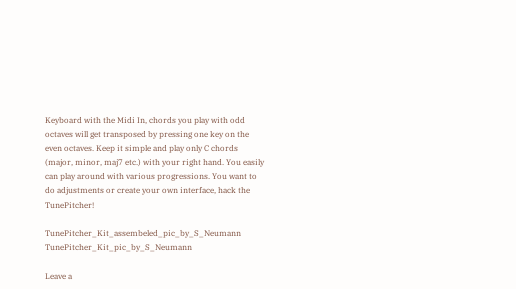Keyboard with the Midi In, chords you play with odd octaves will get transposed by pressing one key on the even octaves. Keep it simple and play only C chords (major, minor, maj7 etc.) with your right hand. You easily can play around with various progressions. You want to do adjustments or create your own interface, hack the TunePitcher!

TunePitcher_Kit_assembeled_pic_by_S_Neumann TunePitcher_Kit_pic_by_S_Neumann

Leave a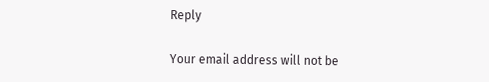Reply

Your email address will not be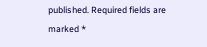published. Required fields are marked *